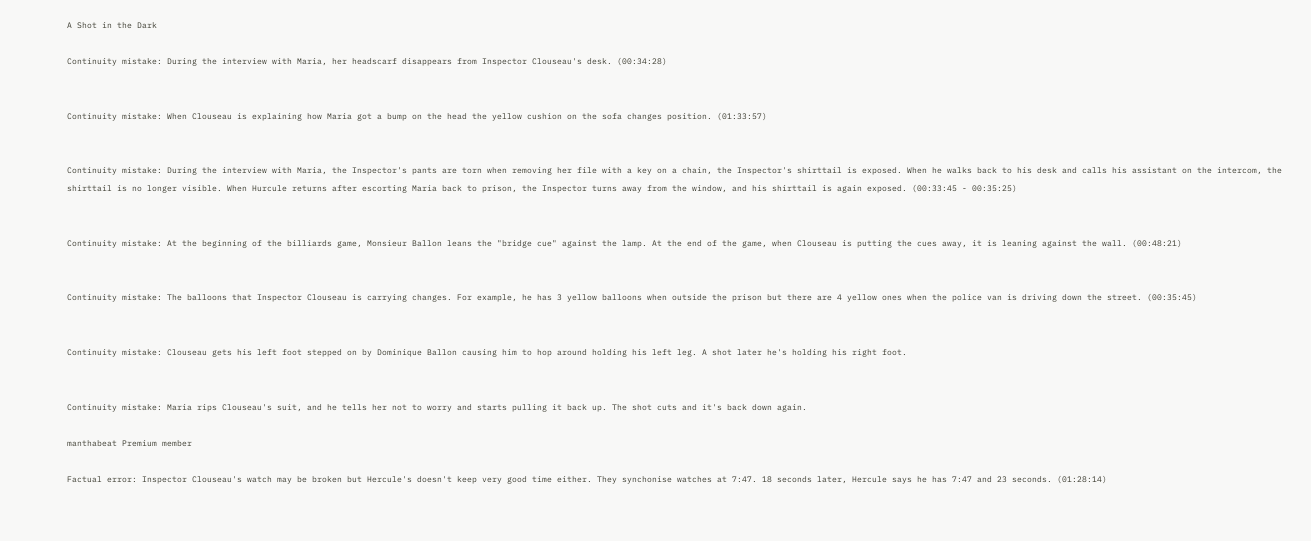A Shot in the Dark

Continuity mistake: During the interview with Maria, her headscarf disappears from Inspector Clouseau's desk. (00:34:28)


Continuity mistake: When Clouseau is explaining how Maria got a bump on the head the yellow cushion on the sofa changes position. (01:33:57)


Continuity mistake: During the interview with Maria, the Inspector's pants are torn when removing her file with a key on a chain, the Inspector's shirttail is exposed. When he walks back to his desk and calls his assistant on the intercom, the shirttail is no longer visible. When Hurcule returns after escorting Maria back to prison, the Inspector turns away from the window, and his shirttail is again exposed. (00:33:45 - 00:35:25)


Continuity mistake: At the beginning of the billiards game, Monsieur Ballon leans the "bridge cue" against the lamp. At the end of the game, when Clouseau is putting the cues away, it is leaning against the wall. (00:48:21)


Continuity mistake: The balloons that Inspector Clouseau is carrying changes. For example, he has 3 yellow balloons when outside the prison but there are 4 yellow ones when the police van is driving down the street. (00:35:45)


Continuity mistake: Clouseau gets his left foot stepped on by Dominique Ballon causing him to hop around holding his left leg. A shot later he's holding his right foot.


Continuity mistake: Maria rips Clouseau's suit, and he tells her not to worry and starts pulling it back up. The shot cuts and it's back down again.

manthabeat Premium member

Factual error: Inspector Clouseau's watch may be broken but Hercule's doesn't keep very good time either. They synchonise watches at 7:47. 18 seconds later, Hercule says he has 7:47 and 23 seconds. (01:28:14)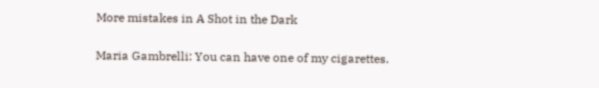More mistakes in A Shot in the Dark

Maria Gambrelli: You can have one of my cigarettes.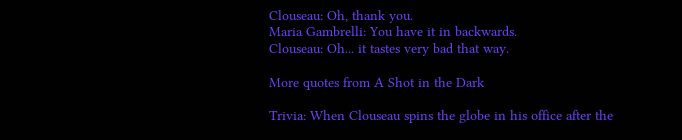Clouseau: Oh, thank you.
Maria Gambrelli: You have it in backwards.
Clouseau: Oh... it tastes very bad that way.

More quotes from A Shot in the Dark

Trivia: When Clouseau spins the globe in his office after the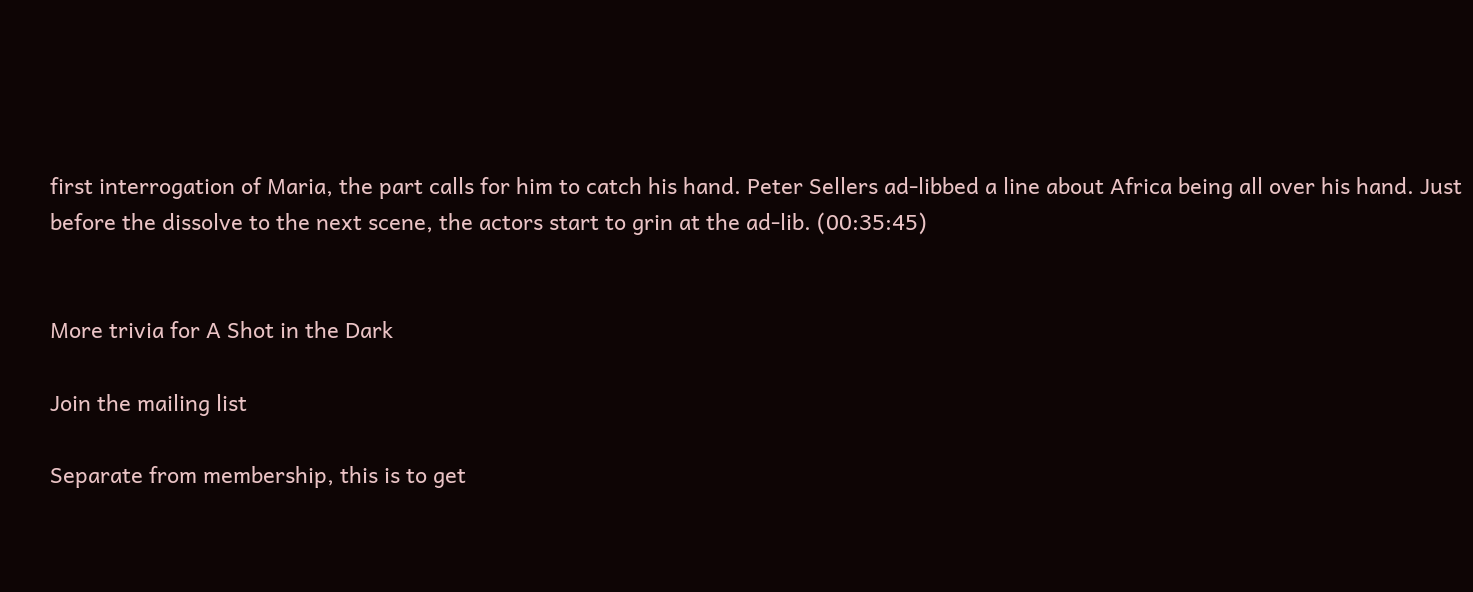first interrogation of Maria, the part calls for him to catch his hand. Peter Sellers ad-libbed a line about Africa being all over his hand. Just before the dissolve to the next scene, the actors start to grin at the ad-lib. (00:35:45)


More trivia for A Shot in the Dark

Join the mailing list

Separate from membership, this is to get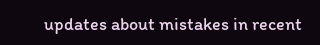updates about mistakes in recent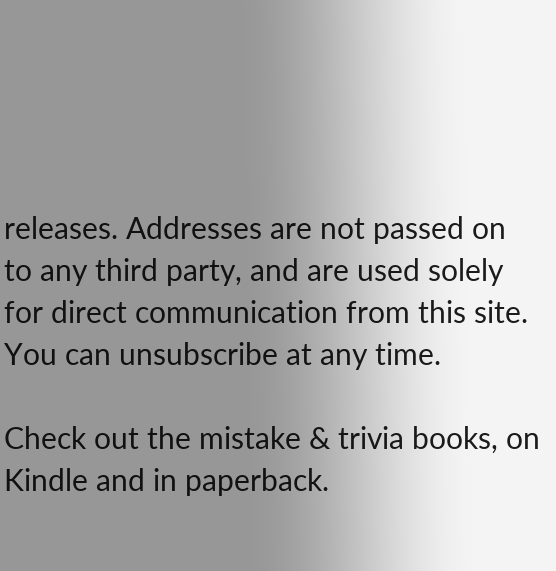releases. Addresses are not passed on to any third party, and are used solely for direct communication from this site. You can unsubscribe at any time.

Check out the mistake & trivia books, on Kindle and in paperback.